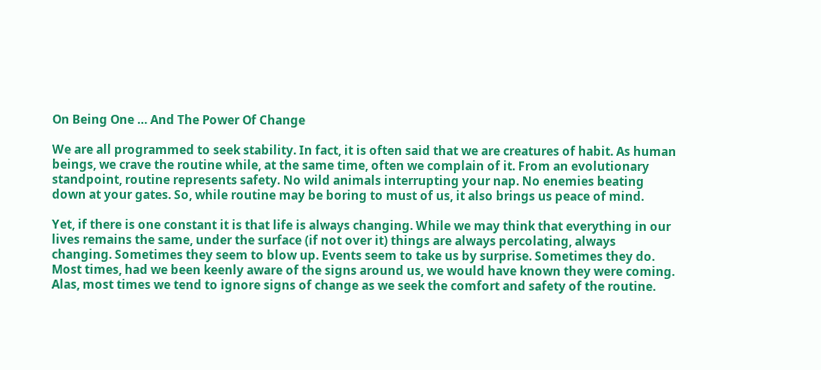On Being One … And The Power Of Change

We are all programmed to seek stability. In fact, it is often said that we are creatures of habit. As human beings, we crave the routine while, at the same time, often we complain of it. From an evolutionary standpoint, routine represents safety. No wild animals interrupting your nap. No enemies beating down at your gates. So, while routine may be boring to must of us, it also brings us peace of mind.

Yet, if there is one constant it is that life is always changing. While we may think that everything in our lives remains the same, under the surface (if not over it) things are always percolating, always changing. Sometimes they seem to blow up. Events seem to take us by surprise. Sometimes they do. Most times, had we been keenly aware of the signs around us, we would have known they were coming. Alas, most times we tend to ignore signs of change as we seek the comfort and safety of the routine.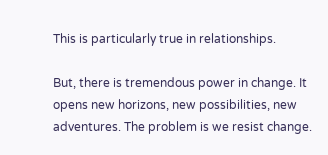This is particularly true in relationships.

But, there is tremendous power in change. It opens new horizons, new possibilities, new adventures. The problem is we resist change.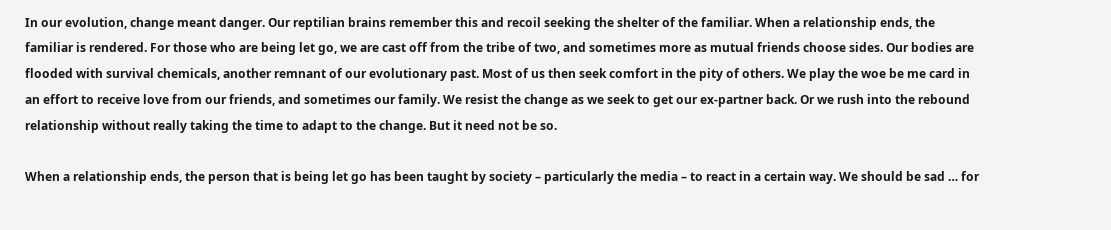In our evolution, change meant danger. Our reptilian brains remember this and recoil seeking the shelter of the familiar. When a relationship ends, the familiar is rendered. For those who are being let go, we are cast off from the tribe of two, and sometimes more as mutual friends choose sides. Our bodies are flooded with survival chemicals, another remnant of our evolutionary past. Most of us then seek comfort in the pity of others. We play the woe be me card in an effort to receive love from our friends, and sometimes our family. We resist the change as we seek to get our ex-partner back. Or we rush into the rebound relationship without really taking the time to adapt to the change. But it need not be so.

When a relationship ends, the person that is being let go has been taught by society – particularly the media – to react in a certain way. We should be sad … for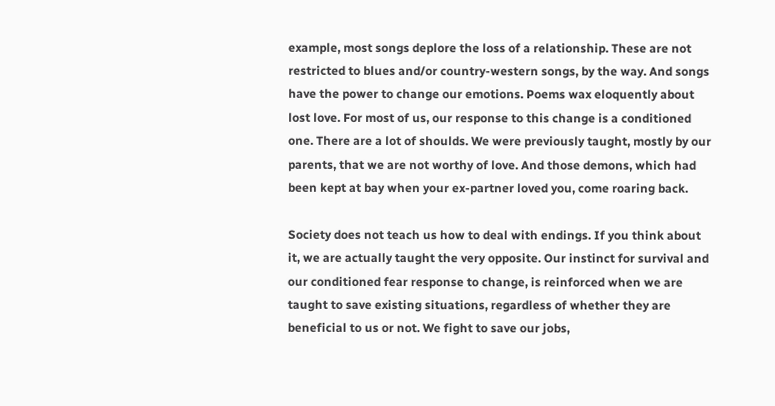example, most songs deplore the loss of a relationship. These are not restricted to blues and/or country-western songs, by the way. And songs have the power to change our emotions. Poems wax eloquently about lost love. For most of us, our response to this change is a conditioned one. There are a lot of shoulds. We were previously taught, mostly by our parents, that we are not worthy of love. And those demons, which had been kept at bay when your ex-partner loved you, come roaring back.

Society does not teach us how to deal with endings. If you think about it, we are actually taught the very opposite. Our instinct for survival and our conditioned fear response to change, is reinforced when we are taught to save existing situations, regardless of whether they are beneficial to us or not. We fight to save our jobs,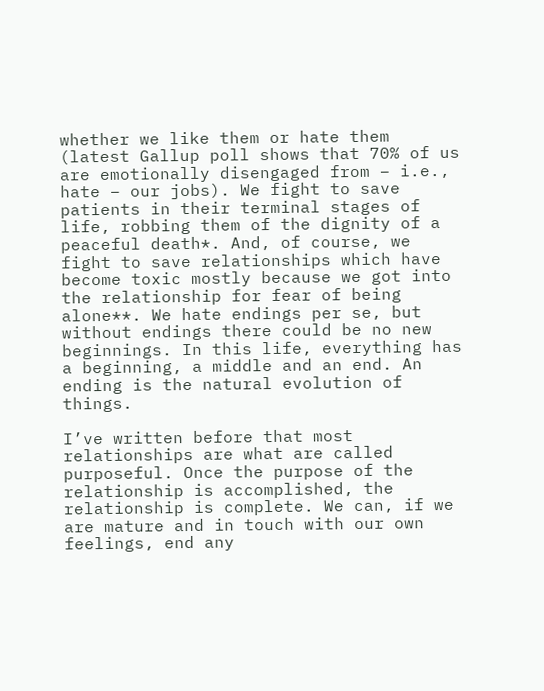whether we like them or hate them (latest Gallup poll shows that 70% of us are emotionally disengaged from – i.e., hate – our jobs). We fight to save patients in their terminal stages of life, robbing them of the dignity of a peaceful death*. And, of course, we fight to save relationships which have become toxic mostly because we got into the relationship for fear of being alone**. We hate endings per se, but without endings there could be no new beginnings. In this life, everything has a beginning, a middle and an end. An ending is the natural evolution of things.

I’ve written before that most relationships are what are called purposeful. Once the purpose of the relationship is accomplished, the relationship is complete. We can, if we are mature and in touch with our own feelings, end any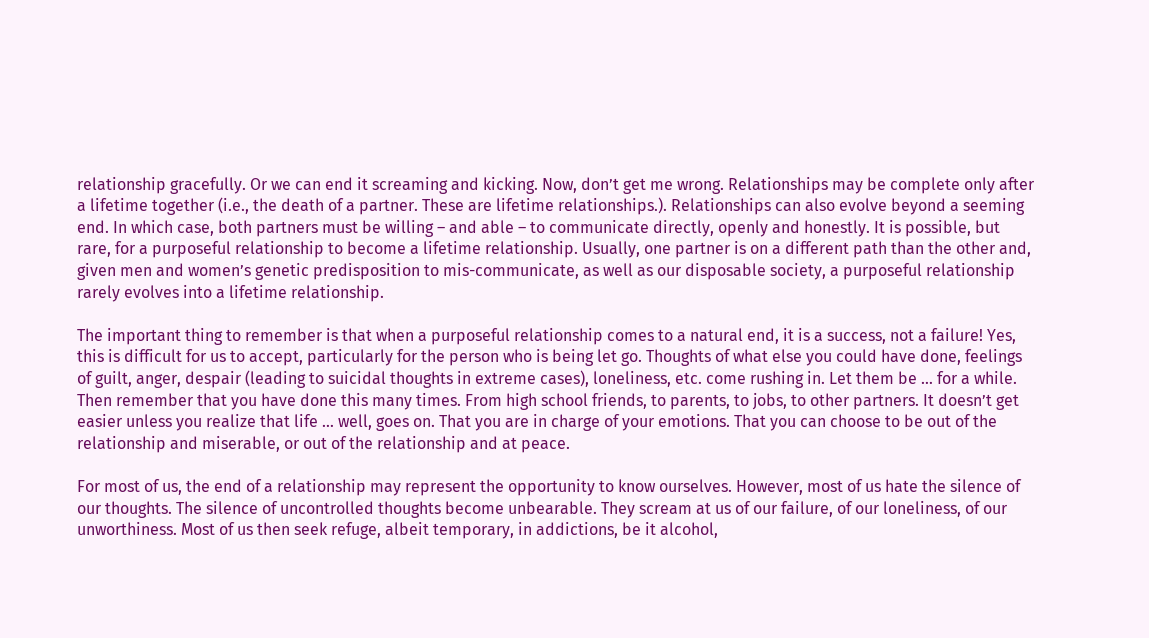relationship gracefully. Or we can end it screaming and kicking. Now, don’t get me wrong. Relationships may be complete only after a lifetime together (i.e., the death of a partner. These are lifetime relationships.). Relationships can also evolve beyond a seeming end. In which case, both partners must be willing – and able – to communicate directly, openly and honestly. It is possible, but rare, for a purposeful relationship to become a lifetime relationship. Usually, one partner is on a different path than the other and, given men and women’s genetic predisposition to mis-communicate, as well as our disposable society, a purposeful relationship rarely evolves into a lifetime relationship.

The important thing to remember is that when a purposeful relationship comes to a natural end, it is a success, not a failure! Yes, this is difficult for us to accept, particularly for the person who is being let go. Thoughts of what else you could have done, feelings of guilt, anger, despair (leading to suicidal thoughts in extreme cases), loneliness, etc. come rushing in. Let them be … for a while. Then remember that you have done this many times. From high school friends, to parents, to jobs, to other partners. It doesn’t get easier unless you realize that life … well, goes on. That you are in charge of your emotions. That you can choose to be out of the relationship and miserable, or out of the relationship and at peace.

For most of us, the end of a relationship may represent the opportunity to know ourselves. However, most of us hate the silence of our thoughts. The silence of uncontrolled thoughts become unbearable. They scream at us of our failure, of our loneliness, of our unworthiness. Most of us then seek refuge, albeit temporary, in addictions, be it alcohol,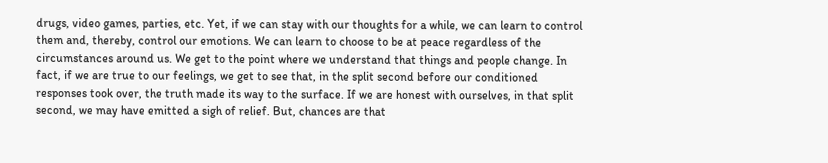drugs, video games, parties, etc. Yet, if we can stay with our thoughts for a while, we can learn to control them and, thereby, control our emotions. We can learn to choose to be at peace regardless of the circumstances around us. We get to the point where we understand that things and people change. In fact, if we are true to our feelings, we get to see that, in the split second before our conditioned responses took over, the truth made its way to the surface. If we are honest with ourselves, in that split second, we may have emitted a sigh of relief. But, chances are that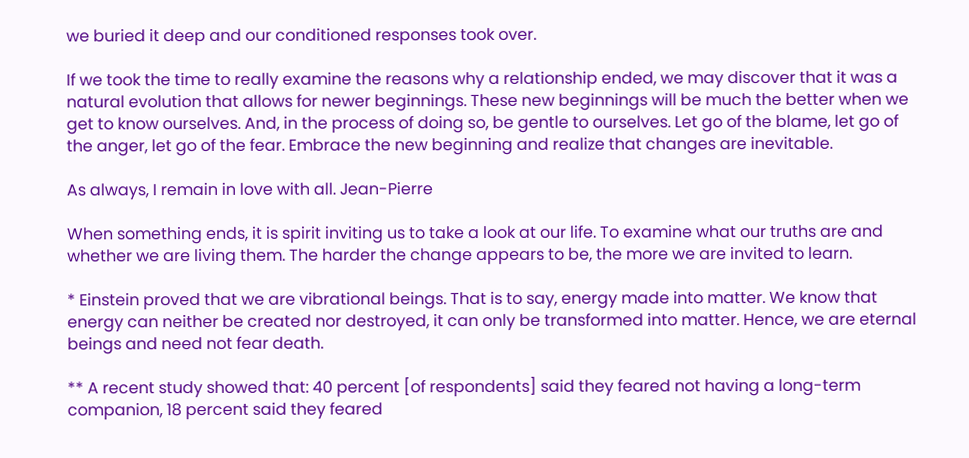we buried it deep and our conditioned responses took over.

If we took the time to really examine the reasons why a relationship ended, we may discover that it was a natural evolution that allows for newer beginnings. These new beginnings will be much the better when we get to know ourselves. And, in the process of doing so, be gentle to ourselves. Let go of the blame, let go of the anger, let go of the fear. Embrace the new beginning and realize that changes are inevitable.

As always, I remain in love with all. Jean-Pierre

When something ends, it is spirit inviting us to take a look at our life. To examine what our truths are and whether we are living them. The harder the change appears to be, the more we are invited to learn.

* Einstein proved that we are vibrational beings. That is to say, energy made into matter. We know that energy can neither be created nor destroyed, it can only be transformed into matter. Hence, we are eternal beings and need not fear death.

** A recent study showed that: 40 percent [of respondents] said they feared not having a long-term companion, 18 percent said they feared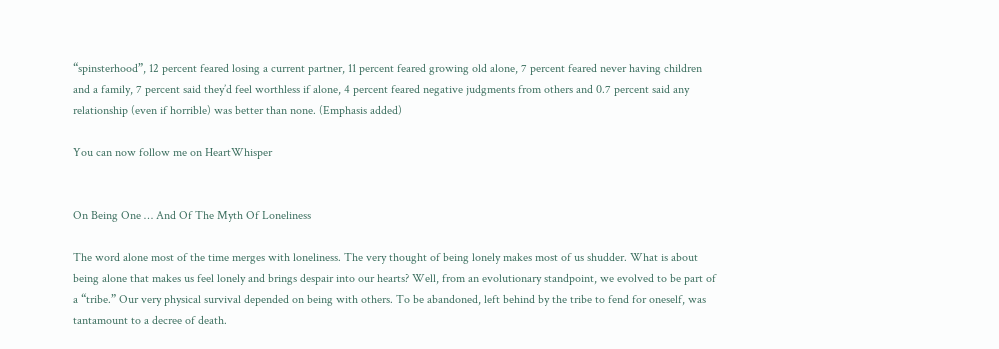“spinsterhood”, 12 percent feared losing a current partner, 11 percent feared growing old alone, 7 percent feared never having children and a family, 7 percent said they’d feel worthless if alone, 4 percent feared negative judgments from others and 0.7 percent said any relationship (even if horrible) was better than none. (Emphasis added)

You can now follow me on HeartWhisper


On Being One … And Of The Myth Of Loneliness

The word alone most of the time merges with loneliness. The very thought of being lonely makes most of us shudder. What is about being alone that makes us feel lonely and brings despair into our hearts? Well, from an evolutionary standpoint, we evolved to be part of a “tribe.” Our very physical survival depended on being with others. To be abandoned, left behind by the tribe to fend for oneself, was tantamount to a decree of death.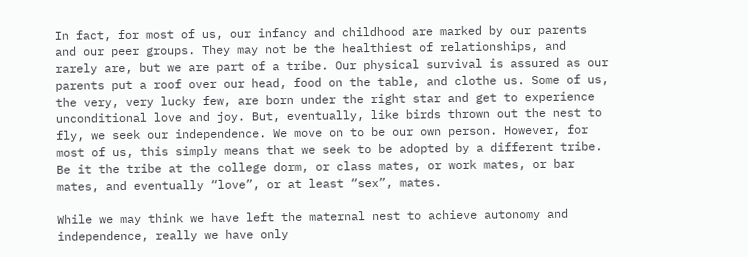In fact, for most of us, our infancy and childhood are marked by our parents and our peer groups. They may not be the healthiest of relationships, and rarely are, but we are part of a tribe. Our physical survival is assured as our parents put a roof over our head, food on the table, and clothe us. Some of us, the very, very lucky few, are born under the right star and get to experience unconditional love and joy. But, eventually, like birds thrown out the nest to fly, we seek our independence. We move on to be our own person. However, for most of us, this simply means that we seek to be adopted by a different tribe. Be it the tribe at the college dorm, or class mates, or work mates, or bar mates, and eventually “love”, or at least “sex”, mates.

While we may think we have left the maternal nest to achieve autonomy and independence, really we have only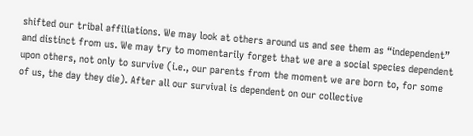shifted our tribal affiliations. We may look at others around us and see them as “independent” and distinct from us. We may try to momentarily forget that we are a social species dependent upon others, not only to survive (i.e., our parents from the moment we are born to, for some of us, the day they die). After all our survival is dependent on our collective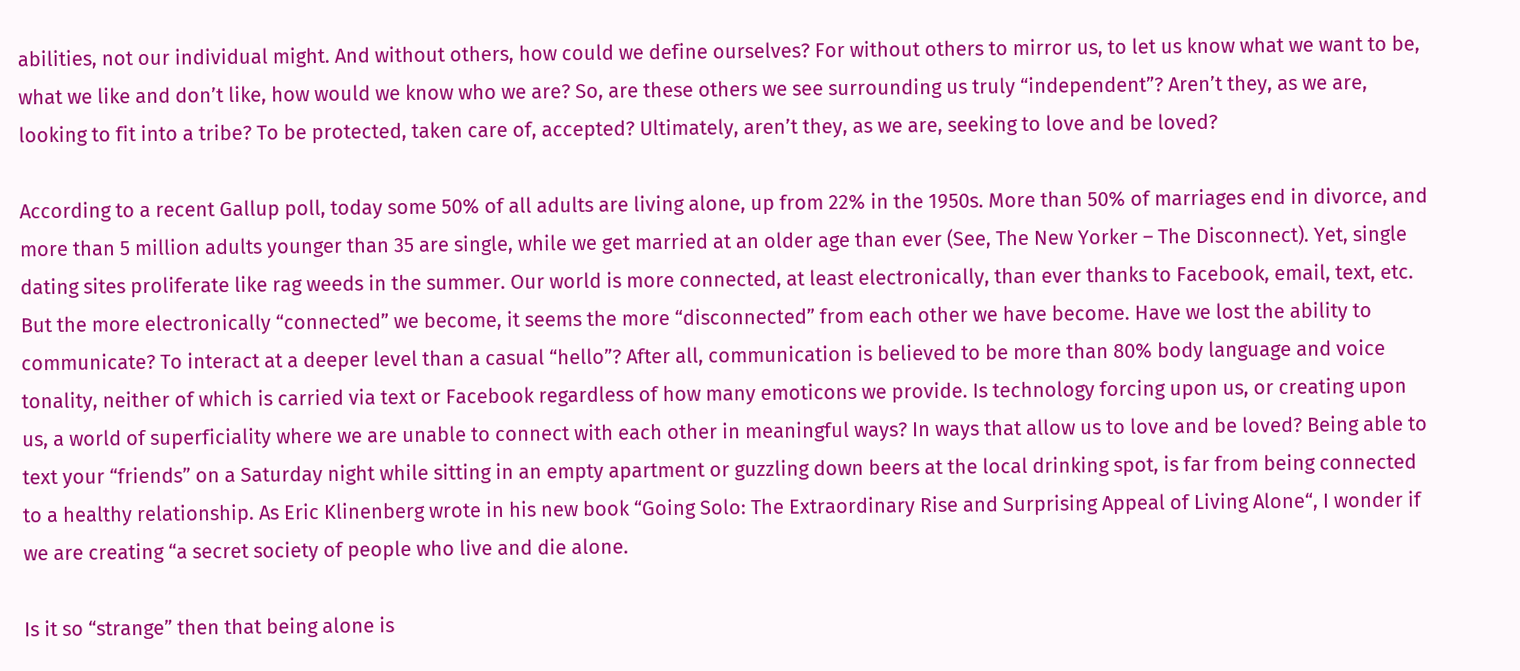abilities, not our individual might. And without others, how could we define ourselves? For without others to mirror us, to let us know what we want to be, what we like and don’t like, how would we know who we are? So, are these others we see surrounding us truly “independent”? Aren’t they, as we are, looking to fit into a tribe? To be protected, taken care of, accepted? Ultimately, aren’t they, as we are, seeking to love and be loved?

According to a recent Gallup poll, today some 50% of all adults are living alone, up from 22% in the 1950s. More than 50% of marriages end in divorce, and more than 5 million adults younger than 35 are single, while we get married at an older age than ever (See, The New Yorker – The Disconnect). Yet, single dating sites proliferate like rag weeds in the summer. Our world is more connected, at least electronically, than ever thanks to Facebook, email, text, etc. But the more electronically “connected” we become, it seems the more “disconnected” from each other we have become. Have we lost the ability to communicate? To interact at a deeper level than a casual “hello”? After all, communication is believed to be more than 80% body language and voice tonality, neither of which is carried via text or Facebook regardless of how many emoticons we provide. Is technology forcing upon us, or creating upon us, a world of superficiality where we are unable to connect with each other in meaningful ways? In ways that allow us to love and be loved? Being able to text your “friends” on a Saturday night while sitting in an empty apartment or guzzling down beers at the local drinking spot, is far from being connected to a healthy relationship. As Eric Klinenberg wrote in his new book “Going Solo: The Extraordinary Rise and Surprising Appeal of Living Alone“, I wonder if we are creating “a secret society of people who live and die alone.

Is it so “strange” then that being alone is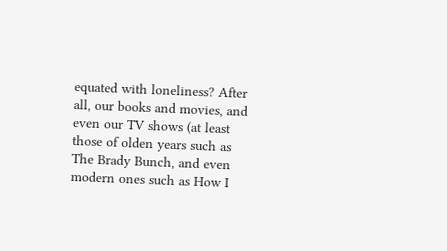equated with loneliness? After all, our books and movies, and even our TV shows (at least those of olden years such as The Brady Bunch, and even modern ones such as How I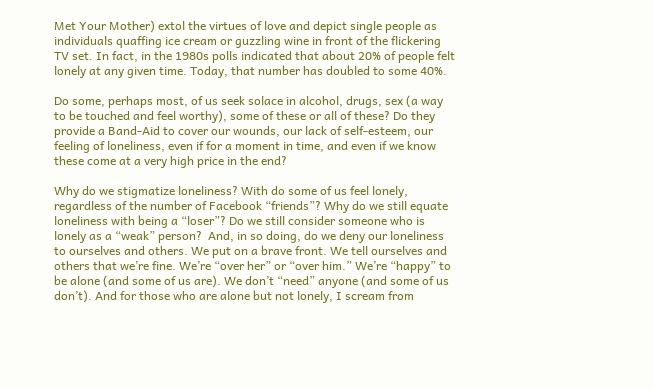Met Your Mother) extol the virtues of love and depict single people as individuals quaffing ice cream or guzzling wine in front of the flickering TV set. In fact, in the 1980s polls indicated that about 20% of people felt lonely at any given time. Today, that number has doubled to some 40%.

Do some, perhaps most, of us seek solace in alcohol, drugs, sex (a way to be touched and feel worthy), some of these or all of these? Do they provide a Band-Aid to cover our wounds, our lack of self-esteem, our feeling of loneliness, even if for a moment in time, and even if we know these come at a very high price in the end?

Why do we stigmatize loneliness? With do some of us feel lonely, regardless of the number of Facebook “friends”? Why do we still equate loneliness with being a “loser”? Do we still consider someone who is lonely as a “weak” person?  And, in so doing, do we deny our loneliness to ourselves and others. We put on a brave front. We tell ourselves and others that we’re fine. We’re “over her” or “over him.” We’re “happy” to be alone (and some of us are). We don’t “need” anyone (and some of us don’t). And for those who are alone but not lonely, I scream from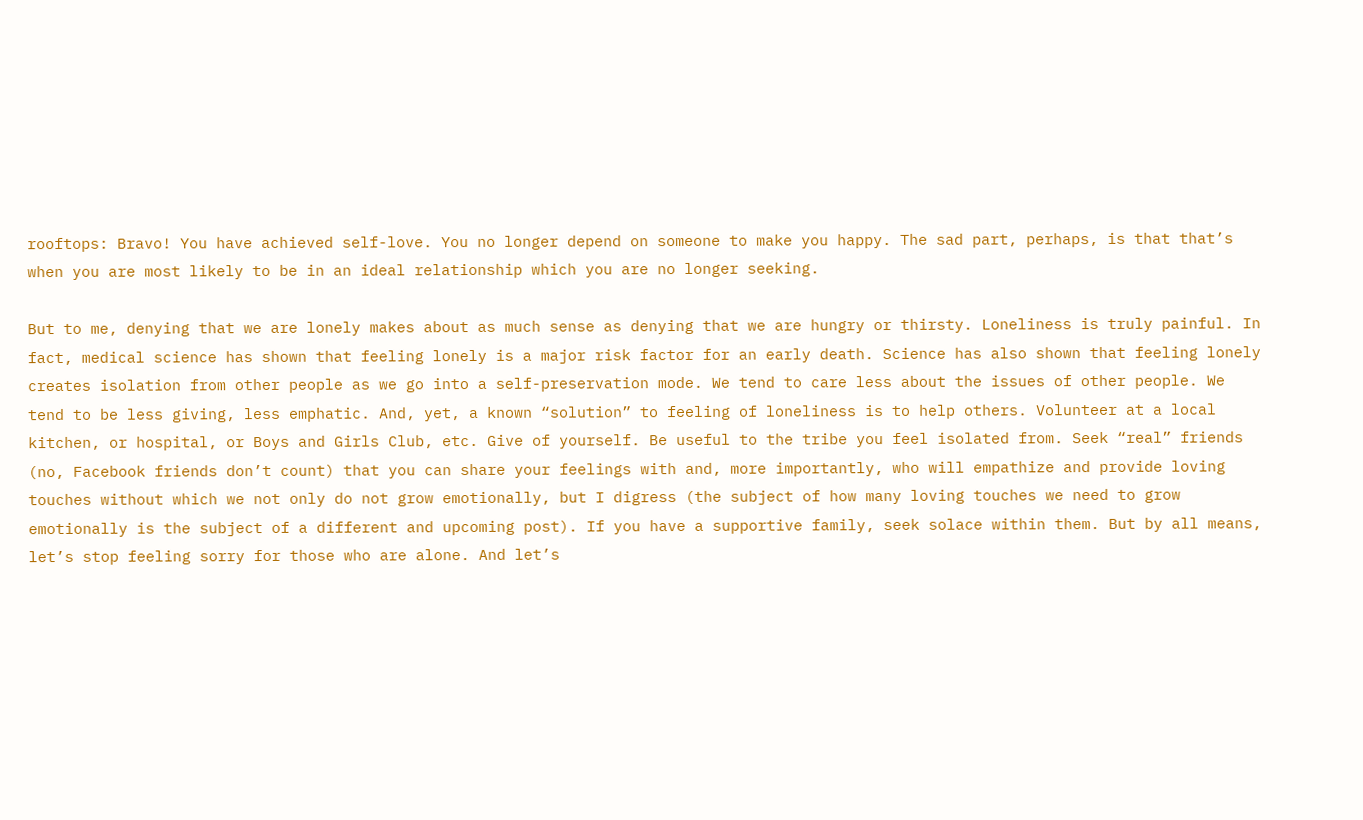rooftops: Bravo! You have achieved self-love. You no longer depend on someone to make you happy. The sad part, perhaps, is that that’s when you are most likely to be in an ideal relationship which you are no longer seeking.

But to me, denying that we are lonely makes about as much sense as denying that we are hungry or thirsty. Loneliness is truly painful. In fact, medical science has shown that feeling lonely is a major risk factor for an early death. Science has also shown that feeling lonely creates isolation from other people as we go into a self-preservation mode. We tend to care less about the issues of other people. We tend to be less giving, less emphatic. And, yet, a known “solution” to feeling of loneliness is to help others. Volunteer at a local kitchen, or hospital, or Boys and Girls Club, etc. Give of yourself. Be useful to the tribe you feel isolated from. Seek “real” friends (no, Facebook friends don’t count) that you can share your feelings with and, more importantly, who will empathize and provide loving touches without which we not only do not grow emotionally, but I digress (the subject of how many loving touches we need to grow emotionally is the subject of a different and upcoming post). If you have a supportive family, seek solace within them. But by all means, let’s stop feeling sorry for those who are alone. And let’s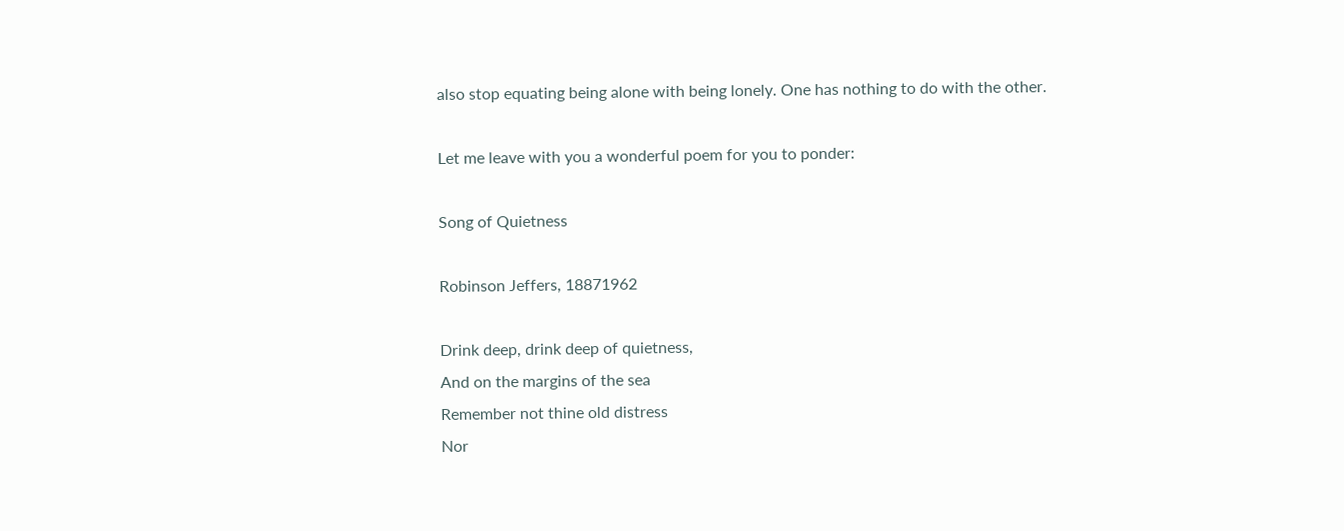also stop equating being alone with being lonely. One has nothing to do with the other.

Let me leave with you a wonderful poem for you to ponder:

Song of Quietness

Robinson Jeffers, 18871962

Drink deep, drink deep of quietness,
And on the margins of the sea
Remember not thine old distress
Nor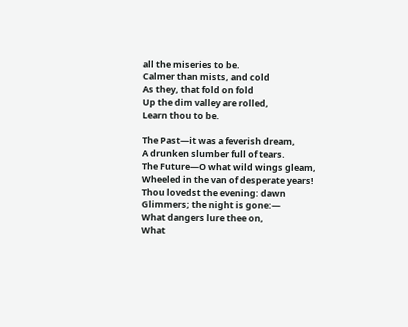all the miseries to be.
Calmer than mists, and cold
As they, that fold on fold
Up the dim valley are rolled,
Learn thou to be.

The Past—it was a feverish dream,
A drunken slumber full of tears.
The Future—O what wild wings gleam,
Wheeled in the van of desperate years!
Thou lovedst the evening: dawn
Glimmers; the night is gone:—
What dangers lure thee on,
What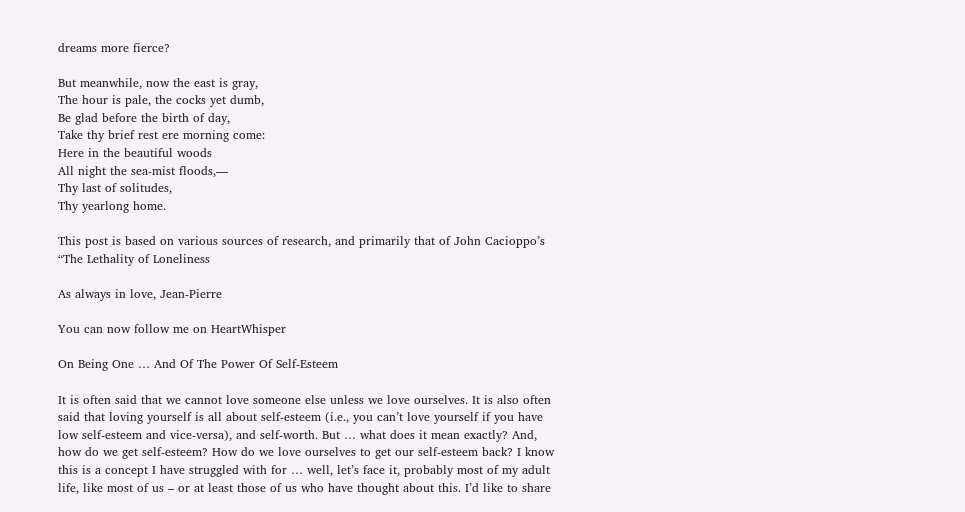dreams more fierce?

But meanwhile, now the east is gray,
The hour is pale, the cocks yet dumb,
Be glad before the birth of day,
Take thy brief rest ere morning come:
Here in the beautiful woods
All night the sea-mist floods,—
Thy last of solitudes,
Thy yearlong home.

This post is based on various sources of research, and primarily that of John Cacioppo’s “The Lethality of Loneliness

As always in love, Jean-Pierre

You can now follow me on HeartWhisper

On Being One … And Of The Power Of Self-Esteem

It is often said that we cannot love someone else unless we love ourselves. It is also often said that loving yourself is all about self-esteem (i.e., you can’t love yourself if you have low self-esteem and vice-versa), and self-worth. But … what does it mean exactly? And, how do we get self-esteem? How do we love ourselves to get our self-esteem back? I know this is a concept I have struggled with for … well, let’s face it, probably most of my adult life, like most of us – or at least those of us who have thought about this. I’d like to share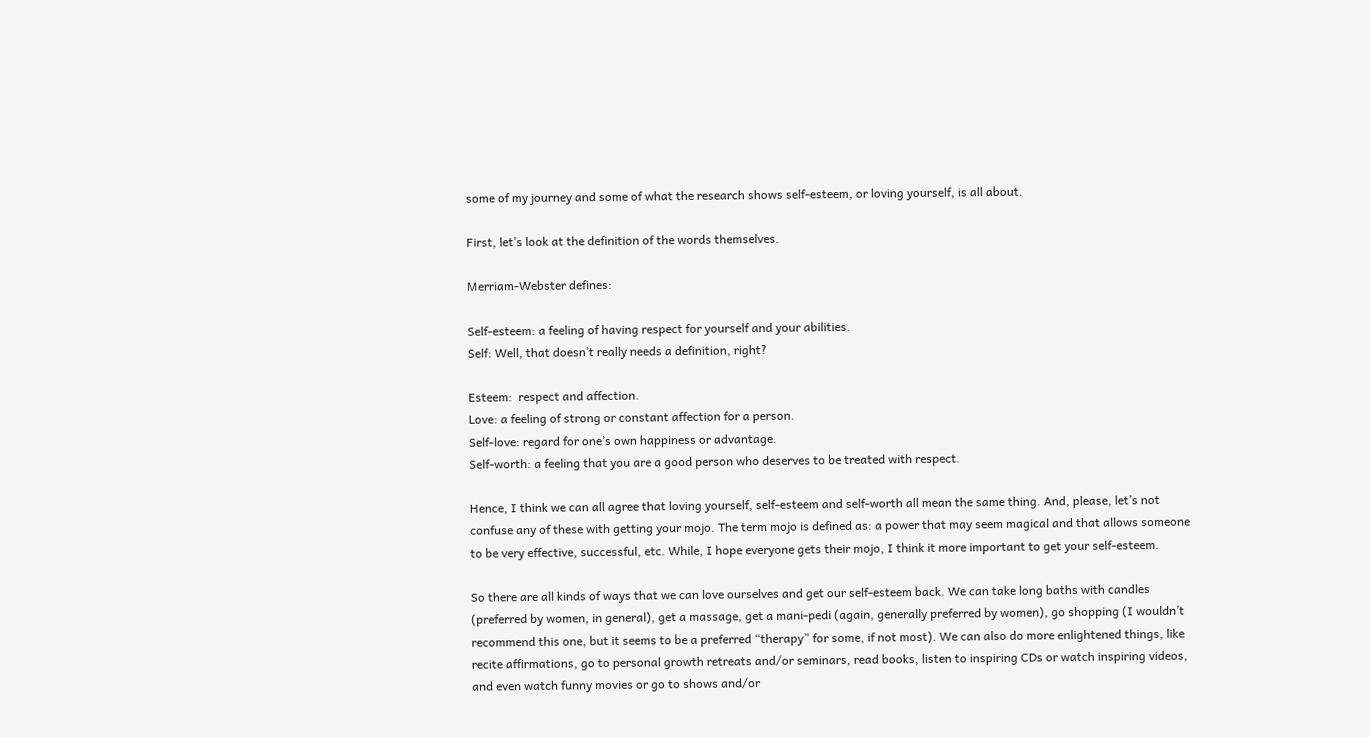some of my journey and some of what the research shows self-esteem, or loving yourself, is all about.

First, let’s look at the definition of the words themselves.

Merriam-Webster defines:

Self-esteem: a feeling of having respect for yourself and your abilities.
Self: Well, that doesn’t really needs a definition, right?

Esteem:  respect and affection.
Love: a feeling of strong or constant affection for a person.
Self-love: regard for one’s own happiness or advantage.
Self-worth: a feeling that you are a good person who deserves to be treated with respect.

Hence, I think we can all agree that loving yourself, self-esteem and self-worth all mean the same thing. And, please, let’s not confuse any of these with getting your mojo. The term mojo is defined as: a power that may seem magical and that allows someone to be very effective, successful, etc. While, I hope everyone gets their mojo, I think it more important to get your self-esteem.

So there are all kinds of ways that we can love ourselves and get our self-esteem back. We can take long baths with candles (preferred by women, in general), get a massage, get a mani-pedi (again, generally preferred by women), go shopping (I wouldn’t recommend this one, but it seems to be a preferred “therapy” for some, if not most). We can also do more enlightened things, like recite affirmations, go to personal growth retreats and/or seminars, read books, listen to inspiring CDs or watch inspiring videos, and even watch funny movies or go to shows and/or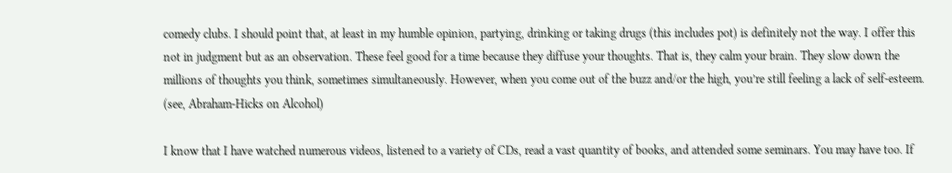comedy clubs. I should point that, at least in my humble opinion, partying, drinking or taking drugs (this includes pot) is definitely not the way. I offer this not in judgment but as an observation. These feel good for a time because they diffuse your thoughts. That is, they calm your brain. They slow down the millions of thoughts you think, sometimes simultaneously. However, when you come out of the buzz and/or the high, you’re still feeling a lack of self-esteem. (see, Abraham-Hicks on Alcohol)

I know that I have watched numerous videos, listened to a variety of CDs, read a vast quantity of books, and attended some seminars. You may have too. If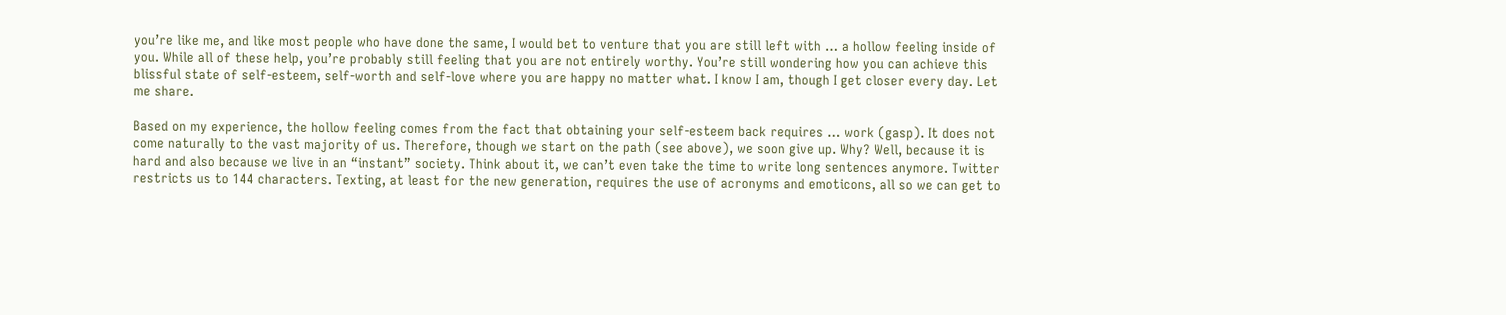you’re like me, and like most people who have done the same, I would bet to venture that you are still left with … a hollow feeling inside of you. While all of these help, you’re probably still feeling that you are not entirely worthy. You’re still wondering how you can achieve this blissful state of self-esteem, self-worth and self-love where you are happy no matter what. I know I am, though I get closer every day. Let me share.

Based on my experience, the hollow feeling comes from the fact that obtaining your self-esteem back requires … work (gasp). It does not come naturally to the vast majority of us. Therefore, though we start on the path (see above), we soon give up. Why? Well, because it is hard and also because we live in an “instant” society. Think about it, we can’t even take the time to write long sentences anymore. Twitter restricts us to 144 characters. Texting, at least for the new generation, requires the use of acronyms and emoticons, all so we can get to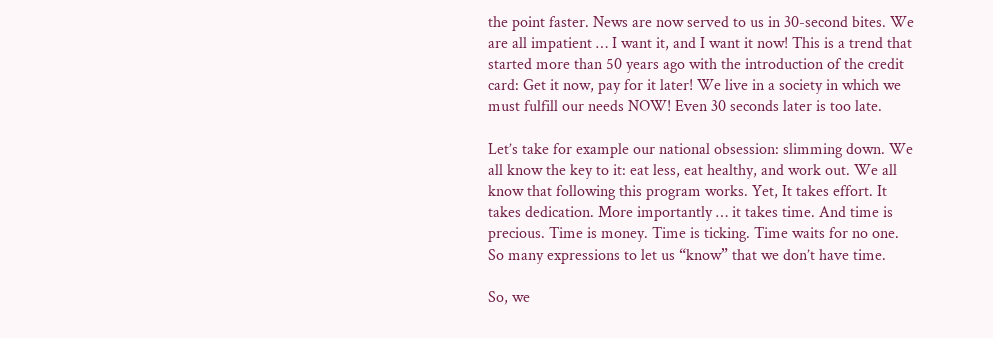the point faster. News are now served to us in 30-second bites. We are all impatient … I want it, and I want it now! This is a trend that started more than 50 years ago with the introduction of the credit card: Get it now, pay for it later! We live in a society in which we must fulfill our needs NOW! Even 30 seconds later is too late.

Let’s take for example our national obsession: slimming down. We all know the key to it: eat less, eat healthy, and work out. We all know that following this program works. Yet, It takes effort. It takes dedication. More importantly … it takes time. And time is precious. Time is money. Time is ticking. Time waits for no one. So many expressions to let us “know” that we don’t have time.

So, we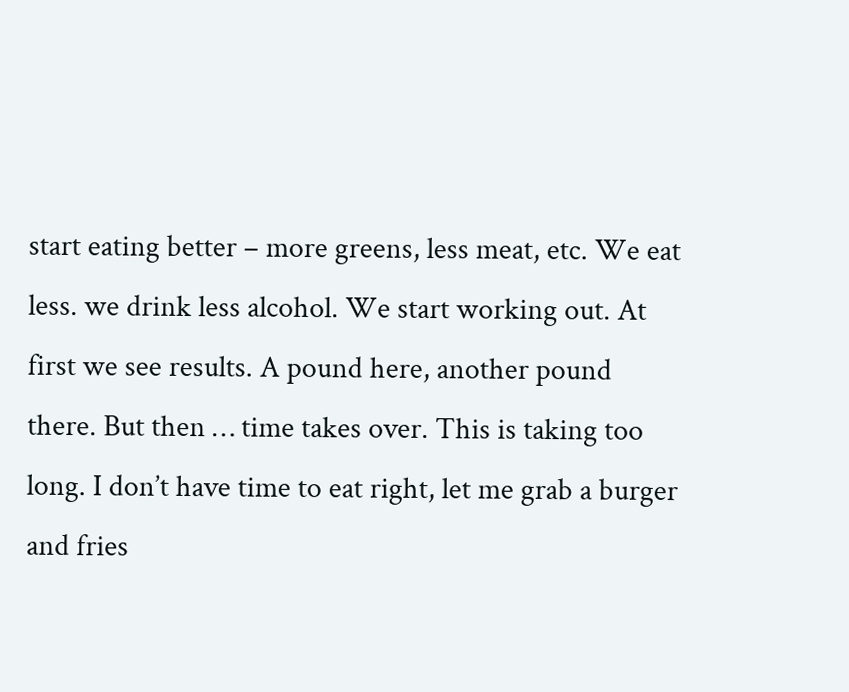start eating better – more greens, less meat, etc. We eat less. we drink less alcohol. We start working out. At first we see results. A pound here, another pound there. But then … time takes over. This is taking too long. I don’t have time to eat right, let me grab a burger and fries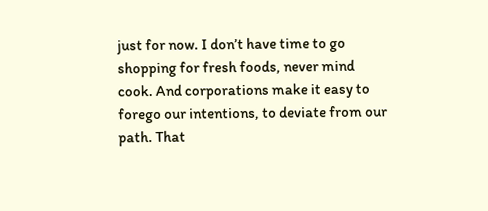just for now. I don’t have time to go shopping for fresh foods, never mind cook. And corporations make it easy to forego our intentions, to deviate from our path. That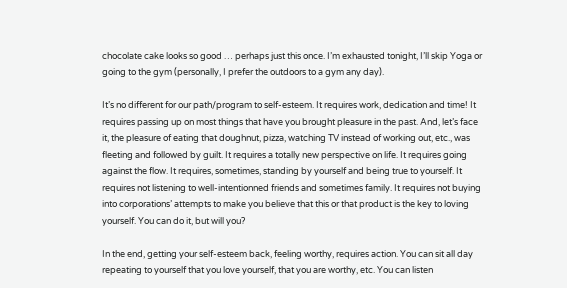chocolate cake looks so good … perhaps just this once. I’m exhausted tonight, I’ll skip Yoga or going to the gym (personally, I prefer the outdoors to a gym any day).

It’s no different for our path/program to self-esteem. It requires work, dedication and time! It requires passing up on most things that have you brought pleasure in the past. And, let’s face it, the pleasure of eating that doughnut, pizza, watching TV instead of working out, etc., was fleeting and followed by guilt. It requires a totally new perspective on life. It requires going against the flow. It requires, sometimes, standing by yourself and being true to yourself. It requires not listening to well-intentionned friends and sometimes family. It requires not buying into corporations’ attempts to make you believe that this or that product is the key to loving yourself. You can do it, but will you?

In the end, getting your self-esteem back, feeling worthy, requires action. You can sit all day repeating to yourself that you love yourself, that you are worthy, etc. You can listen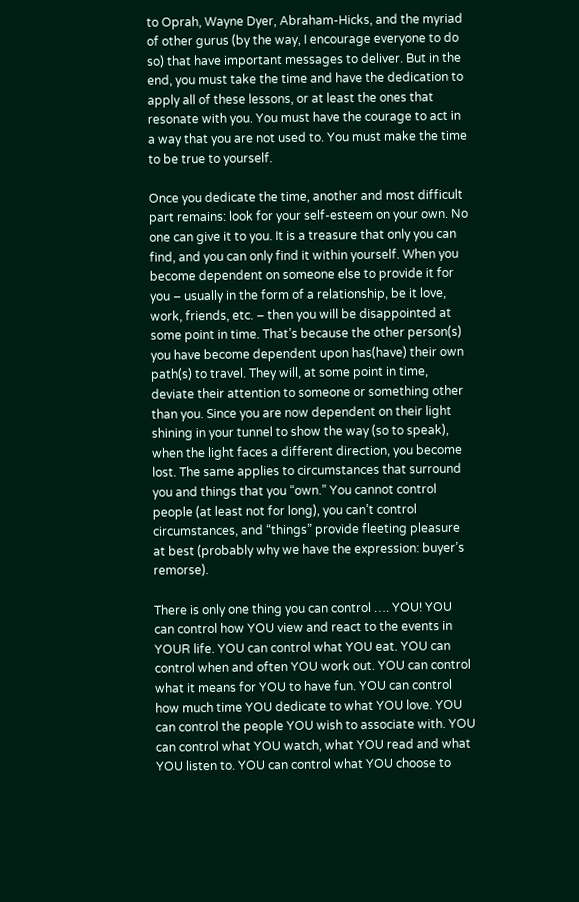to Oprah, Wayne Dyer, Abraham-Hicks, and the myriad of other gurus (by the way, I encourage everyone to do so) that have important messages to deliver. But in the end, you must take the time and have the dedication to apply all of these lessons, or at least the ones that resonate with you. You must have the courage to act in a way that you are not used to. You must make the time to be true to yourself.

Once you dedicate the time, another and most difficult part remains: look for your self-esteem on your own. No one can give it to you. It is a treasure that only you can find, and you can only find it within yourself. When you become dependent on someone else to provide it for you – usually in the form of a relationship, be it love, work, friends, etc. – then you will be disappointed at some point in time. That’s because the other person(s) you have become dependent upon has(have) their own path(s) to travel. They will, at some point in time, deviate their attention to someone or something other than you. Since you are now dependent on their light shining in your tunnel to show the way (so to speak), when the light faces a different direction, you become lost. The same applies to circumstances that surround you and things that you “own.” You cannot control people (at least not for long), you can’t control circumstances, and “things” provide fleeting pleasure at best (probably why we have the expression: buyer’s remorse).

There is only one thing you can control …. YOU! YOU can control how YOU view and react to the events in YOUR life. YOU can control what YOU eat. YOU can control when and often YOU work out. YOU can control what it means for YOU to have fun. YOU can control how much time YOU dedicate to what YOU love. YOU can control the people YOU wish to associate with. YOU can control what YOU watch, what YOU read and what YOU listen to. YOU can control what YOU choose to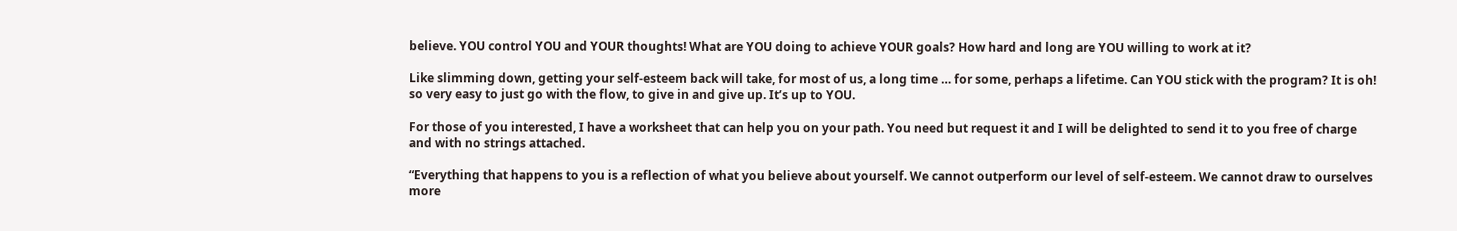believe. YOU control YOU and YOUR thoughts! What are YOU doing to achieve YOUR goals? How hard and long are YOU willing to work at it?

Like slimming down, getting your self-esteem back will take, for most of us, a long time … for some, perhaps a lifetime. Can YOU stick with the program? It is oh! so very easy to just go with the flow, to give in and give up. It’s up to YOU.

For those of you interested, I have a worksheet that can help you on your path. You need but request it and I will be delighted to send it to you free of charge and with no strings attached.

“Everything that happens to you is a reflection of what you believe about yourself. We cannot outperform our level of self-esteem. We cannot draw to ourselves more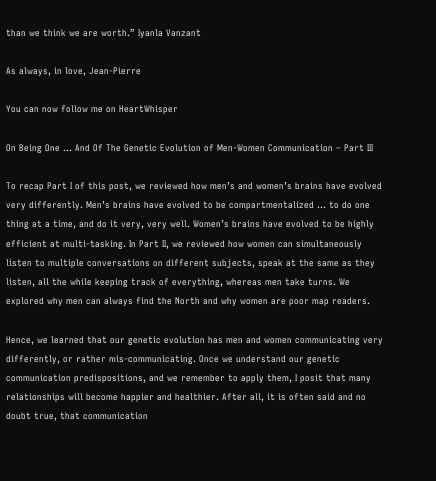than we think we are worth.” Iyanla Vanzant

As always, in love, Jean-Pierre

You can now follow me on HeartWhisper

On Being One … And Of The Genetic Evolution of Men-Women Communication – Part III

To recap Part I of this post, we reviewed how men’s and women’s brains have evolved very differently. Men’s brains have evolved to be compartmentalized … to do one thing at a time, and do it very, very well. Women’s brains have evolved to be highly efficient at multi-tasking. In Part II, we reviewed how women can simultaneously listen to multiple conversations on different subjects, speak at the same as they listen, all the while keeping track of everything, whereas men take turns. We explored why men can always find the North and why women are poor map readers.

Hence, we learned that our genetic evolution has men and women communicating very differently, or rather mis-communicating. Once we understand our genetic communication predispositions, and we remember to apply them, I posit that many relationships will become happier and healthier. After all, it is often said and no doubt true, that communication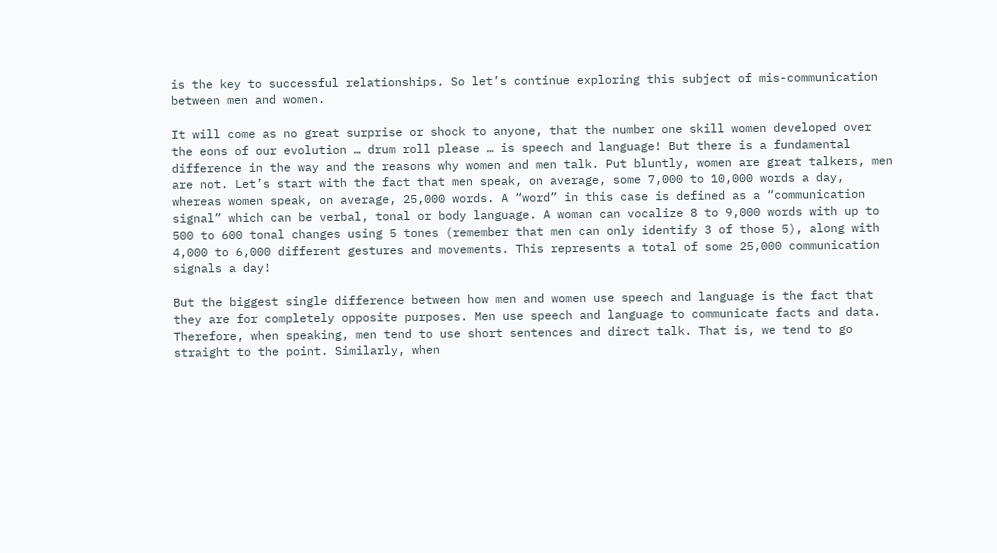is the key to successful relationships. So let’s continue exploring this subject of mis-communication between men and women.

It will come as no great surprise or shock to anyone, that the number one skill women developed over the eons of our evolution … drum roll please … is speech and language! But there is a fundamental difference in the way and the reasons why women and men talk. Put bluntly, women are great talkers, men are not. Let’s start with the fact that men speak, on average, some 7,000 to 10,000 words a day, whereas women speak, on average, 25,000 words. A “word” in this case is defined as a “communication signal” which can be verbal, tonal or body language. A woman can vocalize 8 to 9,000 words with up to 500 to 600 tonal changes using 5 tones (remember that men can only identify 3 of those 5), along with 4,000 to 6,000 different gestures and movements. This represents a total of some 25,000 communication signals a day!

But the biggest single difference between how men and women use speech and language is the fact that they are for completely opposite purposes. Men use speech and language to communicate facts and data. Therefore, when speaking, men tend to use short sentences and direct talk. That is, we tend to go straight to the point. Similarly, when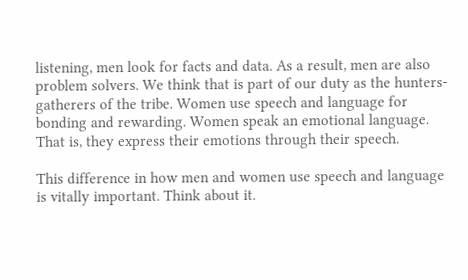listening, men look for facts and data. As a result, men are also problem solvers. We think that is part of our duty as the hunters-gatherers of the tribe. Women use speech and language for bonding and rewarding. Women speak an emotional language. That is, they express their emotions through their speech.

This difference in how men and women use speech and language is vitally important. Think about it.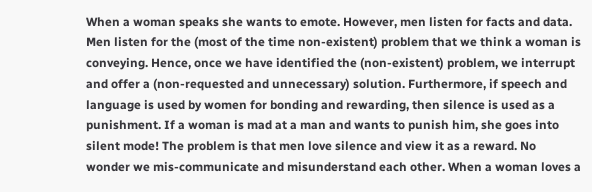When a woman speaks she wants to emote. However, men listen for facts and data. Men listen for the (most of the time non-existent) problem that we think a woman is conveying. Hence, once we have identified the (non-existent) problem, we interrupt and offer a (non-requested and unnecessary) solution. Furthermore, if speech and language is used by women for bonding and rewarding, then silence is used as a punishment. If a woman is mad at a man and wants to punish him, she goes into silent mode! The problem is that men love silence and view it as a reward. No wonder we mis-communicate and misunderstand each other. When a woman loves a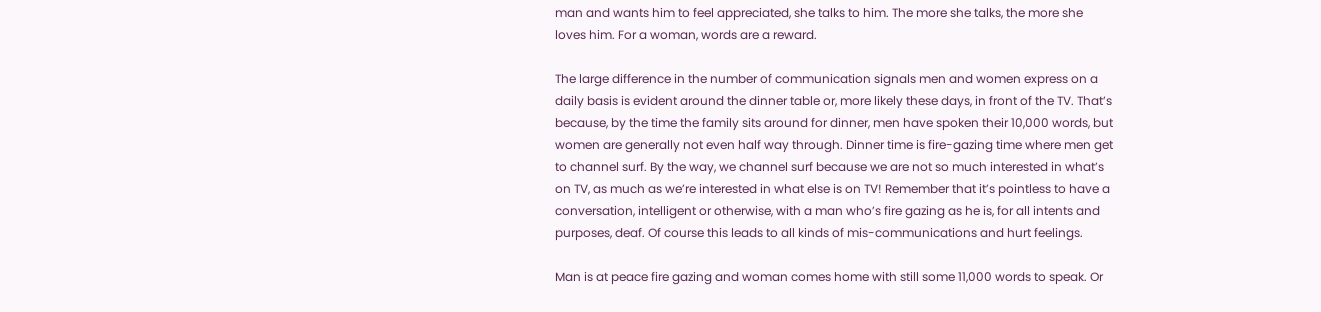man and wants him to feel appreciated, she talks to him. The more she talks, the more she loves him. For a woman, words are a reward.

The large difference in the number of communication signals men and women express on a daily basis is evident around the dinner table or, more likely these days, in front of the TV. That’s because, by the time the family sits around for dinner, men have spoken their 10,000 words, but women are generally not even half way through. Dinner time is fire-gazing time where men get to channel surf. By the way, we channel surf because we are not so much interested in what’s on TV, as much as we’re interested in what else is on TV! Remember that it’s pointless to have a conversation, intelligent or otherwise, with a man who’s fire gazing as he is, for all intents and purposes, deaf. Of course this leads to all kinds of mis-communications and hurt feelings.

Man is at peace fire gazing and woman comes home with still some 11,000 words to speak. Or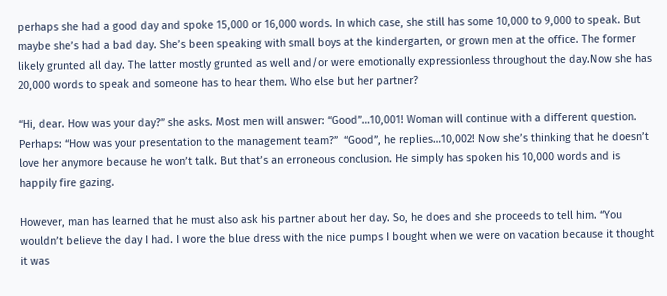perhaps she had a good day and spoke 15,000 or 16,000 words. In which case, she still has some 10,000 to 9,000 to speak. But maybe she’s had a bad day. She’s been speaking with small boys at the kindergarten, or grown men at the office. The former likely grunted all day. The latter mostly grunted as well and/or were emotionally expressionless throughout the day.Now she has 20,000 words to speak and someone has to hear them. Who else but her partner?

“Hi, dear. How was your day?” she asks. Most men will answer: “Good”…10,001! Woman will continue with a different question. Perhaps: “How was your presentation to the management team?”  “Good”, he replies…10,002! Now she’s thinking that he doesn’t love her anymore because he won’t talk. But that’s an erroneous conclusion. He simply has spoken his 10,000 words and is happily fire gazing.

However, man has learned that he must also ask his partner about her day. So, he does and she proceeds to tell him. “You wouldn’t believe the day I had. I wore the blue dress with the nice pumps I bought when we were on vacation because it thought it was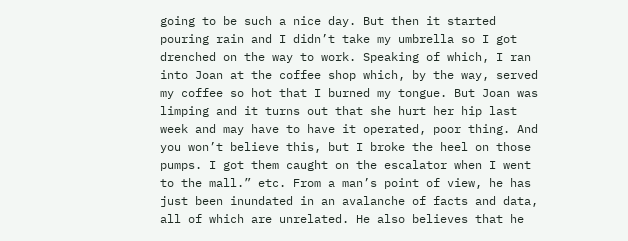going to be such a nice day. But then it started pouring rain and I didn’t take my umbrella so I got drenched on the way to work. Speaking of which, I ran into Joan at the coffee shop which, by the way, served my coffee so hot that I burned my tongue. But Joan was limping and it turns out that she hurt her hip last week and may have to have it operated, poor thing. And you won’t believe this, but I broke the heel on those pumps. I got them caught on the escalator when I went to the mall.” etc. From a man’s point of view, he has just been inundated in an avalanche of facts and data, all of which are unrelated. He also believes that he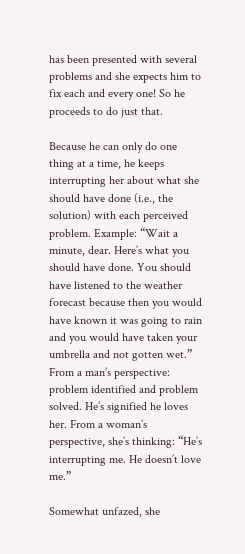has been presented with several problems and she expects him to fix each and every one! So he proceeds to do just that.

Because he can only do one thing at a time, he keeps interrupting her about what she should have done (i.e., the solution) with each perceived problem. Example: “Wait a minute, dear. Here’s what you should have done. You should have listened to the weather forecast because then you would have known it was going to rain and you would have taken your umbrella and not gotten wet.” From a man’s perspective: problem identified and problem solved. He’s signified he loves her. From a woman’s perspective, she’s thinking: “He’s interrupting me. He doesn’t love me.”

Somewhat unfazed, she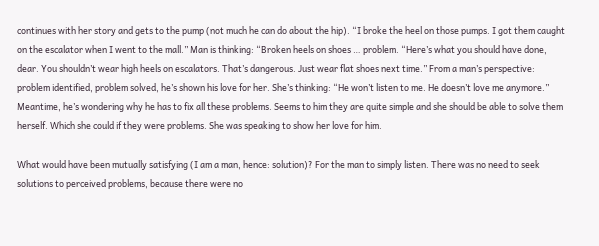continues with her story and gets to the pump (not much he can do about the hip). “I broke the heel on those pumps. I got them caught on the escalator when I went to the mall.” Man is thinking: “Broken heels on shoes … problem. “Here’s what you should have done, dear. You shouldn’t wear high heels on escalators. That’s dangerous. Just wear flat shoes next time.” From a man’s perspective: problem identified, problem solved, he’s shown his love for her. She’s thinking: “He won’t listen to me. He doesn’t love me anymore.” Meantime, he’s wondering why he has to fix all these problems. Seems to him they are quite simple and she should be able to solve them herself. Which she could if they were problems. She was speaking to show her love for him.

What would have been mutually satisfying (I am a man, hence: solution)? For the man to simply listen. There was no need to seek solutions to perceived problems, because there were no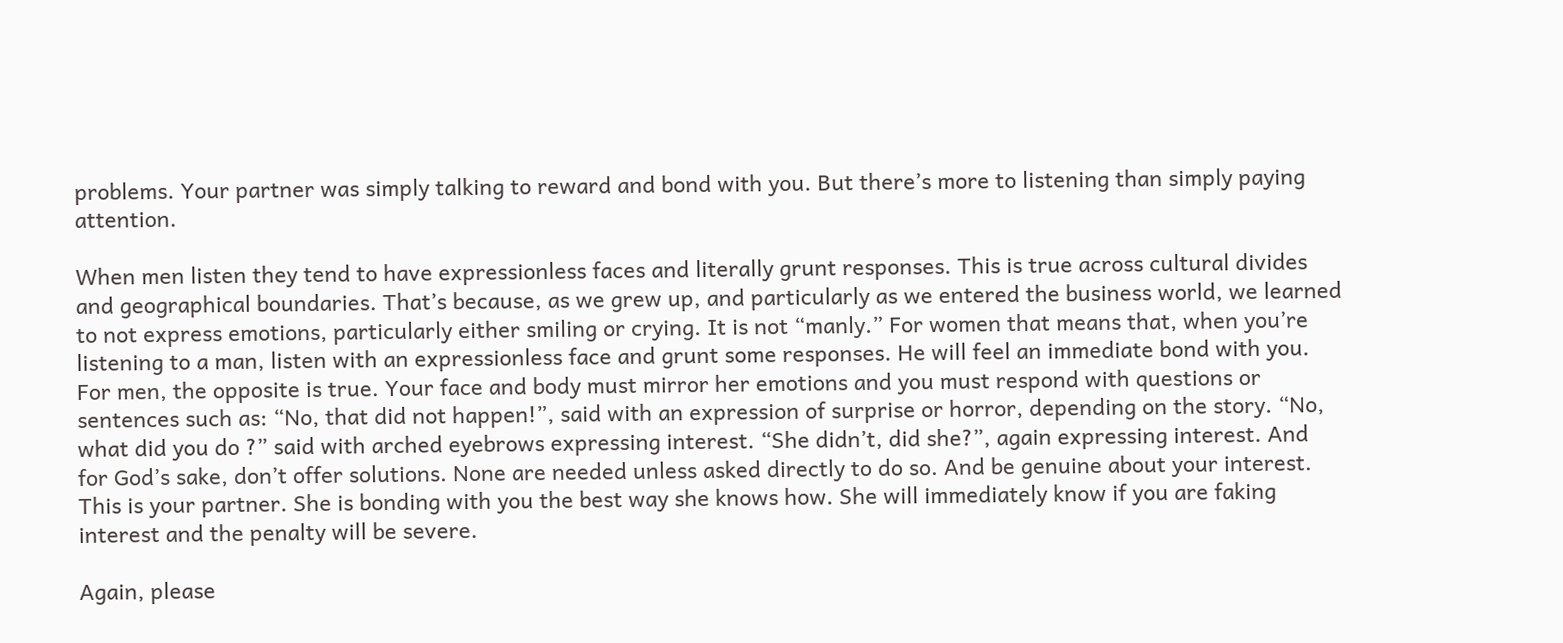problems. Your partner was simply talking to reward and bond with you. But there’s more to listening than simply paying attention.

When men listen they tend to have expressionless faces and literally grunt responses. This is true across cultural divides and geographical boundaries. That’s because, as we grew up, and particularly as we entered the business world, we learned to not express emotions, particularly either smiling or crying. It is not “manly.” For women that means that, when you’re listening to a man, listen with an expressionless face and grunt some responses. He will feel an immediate bond with you. For men, the opposite is true. Your face and body must mirror her emotions and you must respond with questions or sentences such as: “No, that did not happen!”, said with an expression of surprise or horror, depending on the story. “No, what did you do ?” said with arched eyebrows expressing interest. “She didn’t, did she?”, again expressing interest. And for God’s sake, don’t offer solutions. None are needed unless asked directly to do so. And be genuine about your interest. This is your partner. She is bonding with you the best way she knows how. She will immediately know if you are faking interest and the penalty will be severe.

Again, please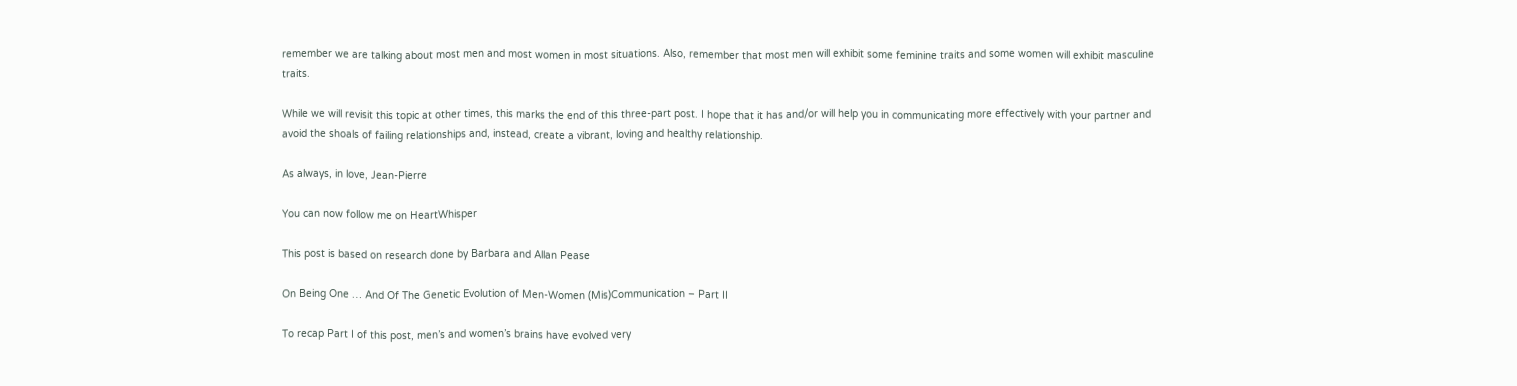remember we are talking about most men and most women in most situations. Also, remember that most men will exhibit some feminine traits and some women will exhibit masculine traits.

While we will revisit this topic at other times, this marks the end of this three-part post. I hope that it has and/or will help you in communicating more effectively with your partner and avoid the shoals of failing relationships and, instead, create a vibrant, loving and healthy relationship.

As always, in love, Jean-Pierre

You can now follow me on HeartWhisper

This post is based on research done by Barbara and Allan Pease

On Being One … And Of The Genetic Evolution of Men-Women (Mis)Communication – Part II

To recap Part I of this post, men’s and women’s brains have evolved very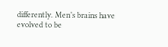differently. Men’s brains have evolved to be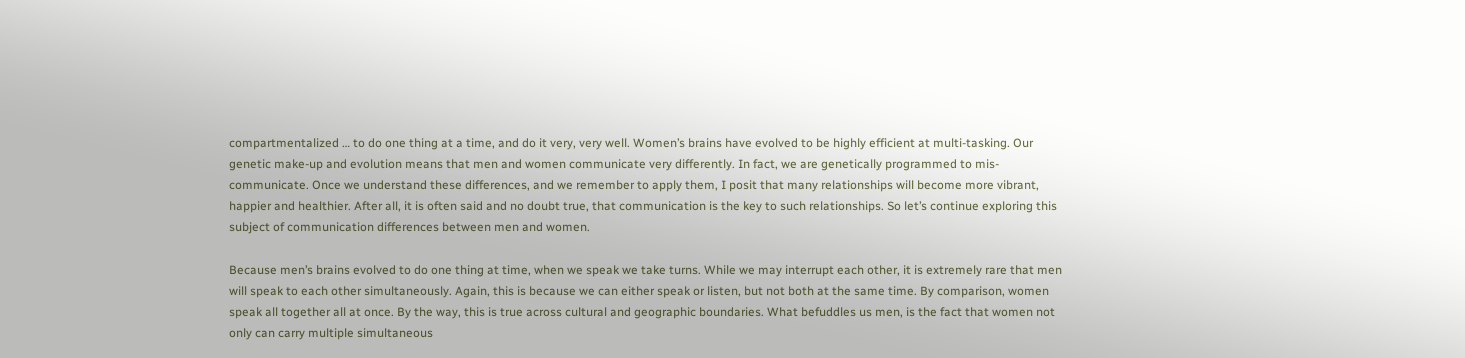compartmentalized … to do one thing at a time, and do it very, very well. Women’s brains have evolved to be highly efficient at multi-tasking. Our genetic make-up and evolution means that men and women communicate very differently. In fact, we are genetically programmed to mis-communicate. Once we understand these differences, and we remember to apply them, I posit that many relationships will become more vibrant, happier and healthier. After all, it is often said and no doubt true, that communication is the key to such relationships. So let’s continue exploring this subject of communication differences between men and women.

Because men’s brains evolved to do one thing at time, when we speak we take turns. While we may interrupt each other, it is extremely rare that men will speak to each other simultaneously. Again, this is because we can either speak or listen, but not both at the same time. By comparison, women speak all together all at once. By the way, this is true across cultural and geographic boundaries. What befuddles us men, is the fact that women not only can carry multiple simultaneous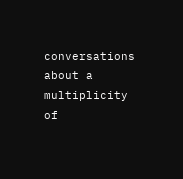conversations about a multiplicity of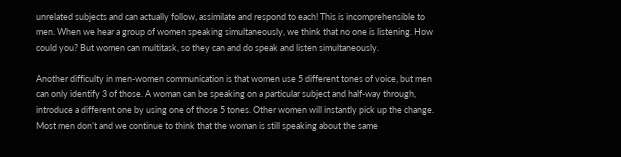unrelated subjects and can actually follow, assimilate and respond to each! This is incomprehensible to men. When we hear a group of women speaking simultaneously, we think that no one is listening. How could you? But women can multitask, so they can and do speak and listen simultaneously.

Another difficulty in men-women communication is that women use 5 different tones of voice, but men can only identify 3 of those. A woman can be speaking on a particular subject and half-way through, introduce a different one by using one of those 5 tones. Other women will instantly pick up the change. Most men don’t and we continue to think that the woman is still speaking about the same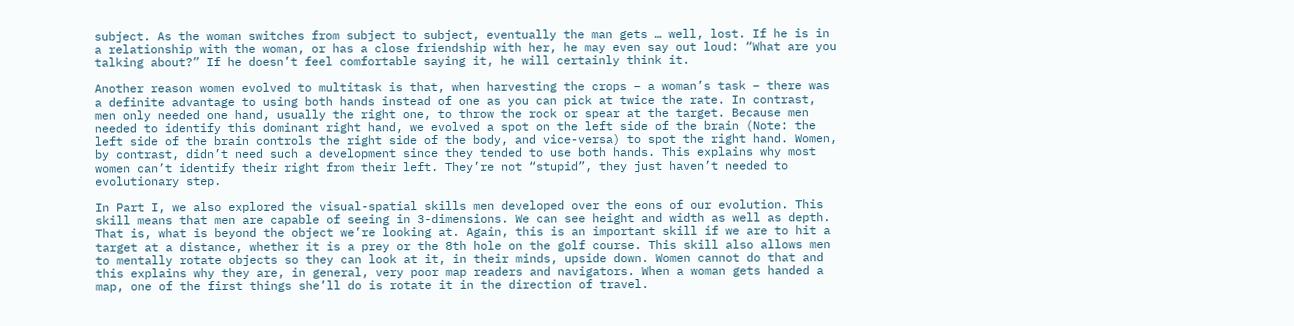subject. As the woman switches from subject to subject, eventually the man gets … well, lost. If he is in a relationship with the woman, or has a close friendship with her, he may even say out loud: “What are you talking about?” If he doesn’t feel comfortable saying it, he will certainly think it.

Another reason women evolved to multitask is that, when harvesting the crops – a woman’s task – there was a definite advantage to using both hands instead of one as you can pick at twice the rate. In contrast, men only needed one hand, usually the right one, to throw the rock or spear at the target. Because men needed to identify this dominant right hand, we evolved a spot on the left side of the brain (Note: the left side of the brain controls the right side of the body, and vice-versa) to spot the right hand. Women, by contrast, didn’t need such a development since they tended to use both hands. This explains why most women can’t identify their right from their left. They’re not “stupid”, they just haven’t needed to evolutionary step.

In Part I, we also explored the visual-spatial skills men developed over the eons of our evolution. This skill means that men are capable of seeing in 3-dimensions. We can see height and width as well as depth. That is, what is beyond the object we’re looking at. Again, this is an important skill if we are to hit a target at a distance, whether it is a prey or the 8th hole on the golf course. This skill also allows men to mentally rotate objects so they can look at it, in their minds, upside down. Women cannot do that and this explains why they are, in general, very poor map readers and navigators. When a woman gets handed a map, one of the first things she’ll do is rotate it in the direction of travel.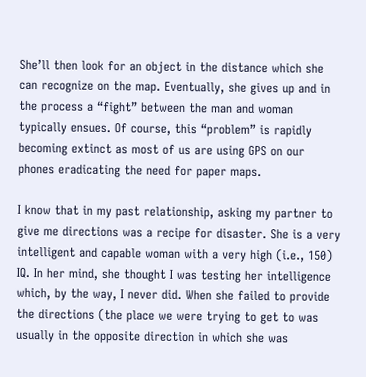She’ll then look for an object in the distance which she can recognize on the map. Eventually, she gives up and in the process a “fight” between the man and woman typically ensues. Of course, this “problem” is rapidly becoming extinct as most of us are using GPS on our phones eradicating the need for paper maps.

I know that in my past relationship, asking my partner to give me directions was a recipe for disaster. She is a very intelligent and capable woman with a very high (i.e., 150) IQ. In her mind, she thought I was testing her intelligence which, by the way, I never did. When she failed to provide the directions (the place we were trying to get to was usually in the opposite direction in which she was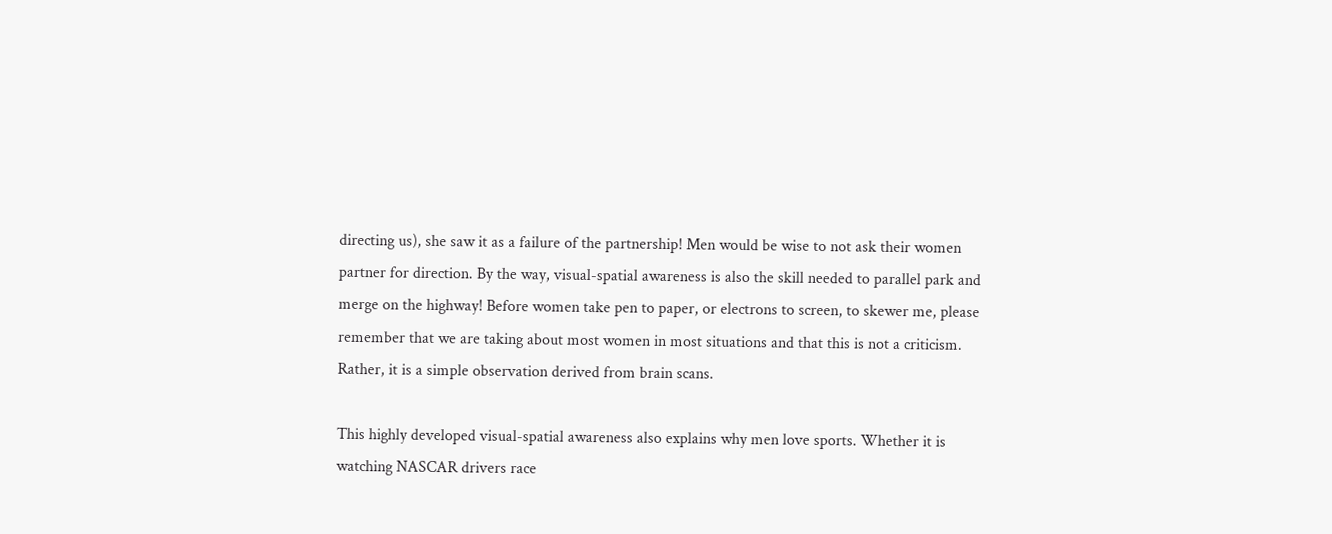directing us), she saw it as a failure of the partnership! Men would be wise to not ask their women partner for direction. By the way, visual-spatial awareness is also the skill needed to parallel park and merge on the highway! Before women take pen to paper, or electrons to screen, to skewer me, please remember that we are taking about most women in most situations and that this is not a criticism. Rather, it is a simple observation derived from brain scans.

This highly developed visual-spatial awareness also explains why men love sports. Whether it is watching NASCAR drivers race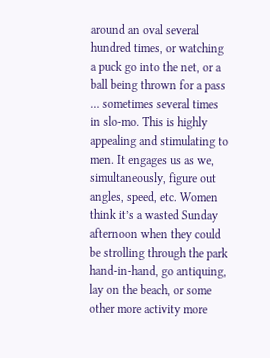around an oval several hundred times, or watching a puck go into the net, or a ball being thrown for a pass … sometimes several times in slo-mo. This is highly appealing and stimulating to men. It engages us as we, simultaneously, figure out angles, speed, etc. Women think it’s a wasted Sunday afternoon when they could be strolling through the park hand-in-hand, go antiquing, lay on the beach, or some other more activity more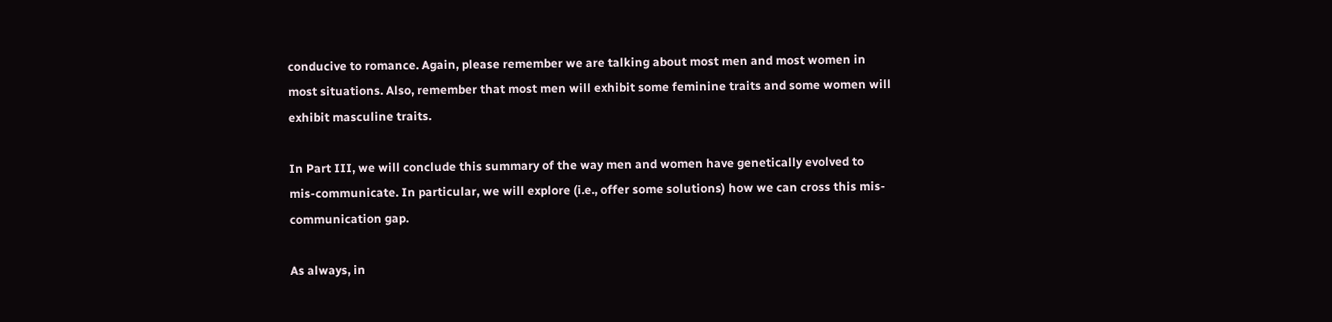conducive to romance. Again, please remember we are talking about most men and most women in most situations. Also, remember that most men will exhibit some feminine traits and some women will exhibit masculine traits.

In Part III, we will conclude this summary of the way men and women have genetically evolved to mis-communicate. In particular, we will explore (i.e., offer some solutions) how we can cross this mis-communication gap.

As always, in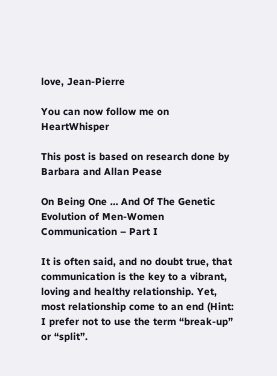love, Jean-Pierre

You can now follow me on HeartWhisper

This post is based on research done by Barbara and Allan Pease

On Being One … And Of The Genetic Evolution of Men-Women Communication – Part I

It is often said, and no doubt true, that communication is the key to a vibrant, loving and healthy relationship. Yet, most relationship come to an end (Hint: I prefer not to use the term “break-up” or “split”.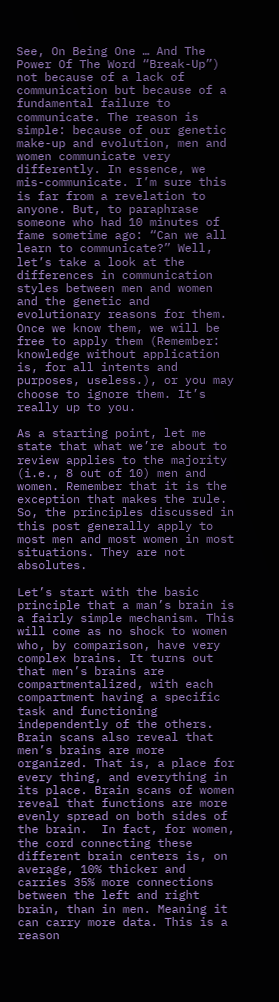See, On Being One … And The Power Of The Word “Break-Up”) not because of a lack of communication but because of a fundamental failure to communicate. The reason is simple: because of our genetic make-up and evolution, men and women communicate very differently. In essence, we mis-communicate. I’m sure this is far from a revelation to anyone. But, to paraphrase someone who had 10 minutes of fame sometime ago: “Can we all learn to communicate?” Well, let’s take a look at the differences in communication styles between men and women and the genetic and evolutionary reasons for them. Once we know them, we will be free to apply them (Remember: knowledge without application is, for all intents and purposes, useless.), or you may choose to ignore them. It’s really up to you.

As a starting point, let me state that what we’re about to review applies to the majority (i.e., 8 out of 10) men and women. Remember that it is the exception that makes the rule. So, the principles discussed in this post generally apply to most men and most women in most situations. They are not absolutes.

Let’s start with the basic principle that a man’s brain is a fairly simple mechanism. This will come as no shock to women who, by comparison, have very complex brains. It turns out that men’s brains are compartmentalized, with each compartment having a specific task and functioning independently of the others. Brain scans also reveal that men’s brains are more organized. That is, a place for every thing, and everything in its place. Brain scans of women reveal that functions are more evenly spread on both sides of the brain.  In fact, for women, the cord connecting these different brain centers is, on average, 10% thicker and carries 35% more connections between the left and right brain, than in men. Meaning it can carry more data. This is a reason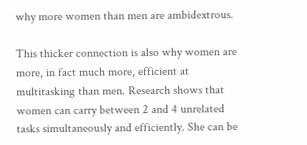why more women than men are ambidextrous.

This thicker connection is also why women are more, in fact much more, efficient at multitasking than men. Research shows that women can carry between 2 and 4 unrelated tasks simultaneously and efficiently. She can be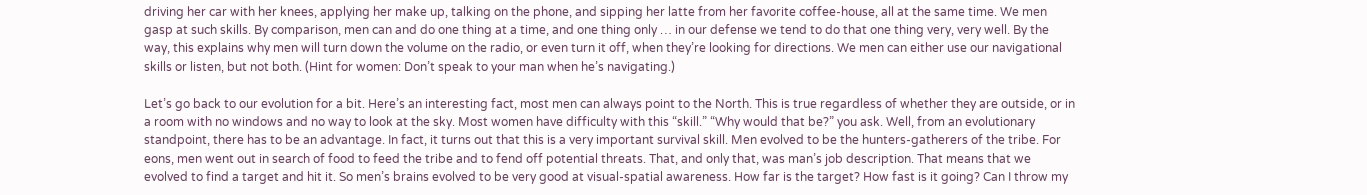driving her car with her knees, applying her make up, talking on the phone, and sipping her latte from her favorite coffee-house, all at the same time. We men gasp at such skills. By comparison, men can and do one thing at a time, and one thing only … in our defense we tend to do that one thing very, very well. By the way, this explains why men will turn down the volume on the radio, or even turn it off, when they’re looking for directions. We men can either use our navigational skills or listen, but not both. (Hint for women: Don’t speak to your man when he’s navigating.)

Let’s go back to our evolution for a bit. Here’s an interesting fact, most men can always point to the North. This is true regardless of whether they are outside, or in a room with no windows and no way to look at the sky. Most women have difficulty with this “skill.” “Why would that be?” you ask. Well, from an evolutionary standpoint, there has to be an advantage. In fact, it turns out that this is a very important survival skill. Men evolved to be the hunters-gatherers of the tribe. For eons, men went out in search of food to feed the tribe and to fend off potential threats. That, and only that, was man’s job description. That means that we evolved to find a target and hit it. So men’s brains evolved to be very good at visual-spatial awareness. How far is the target? How fast is it going? Can I throw my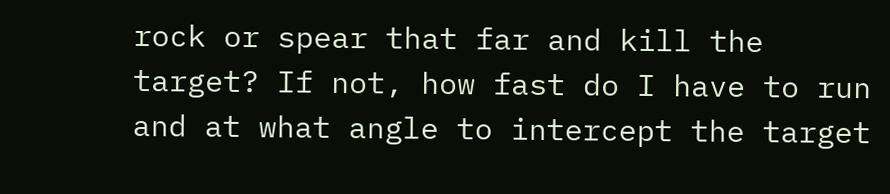rock or spear that far and kill the target? If not, how fast do I have to run and at what angle to intercept the target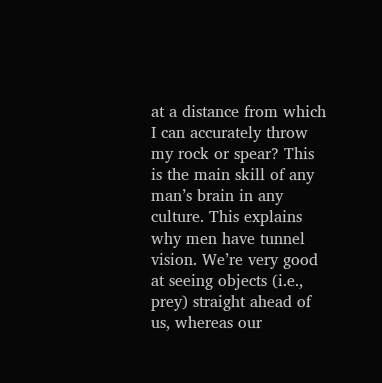at a distance from which I can accurately throw my rock or spear? This is the main skill of any man’s brain in any culture. This explains why men have tunnel vision. We’re very good at seeing objects (i.e., prey) straight ahead of us, whereas our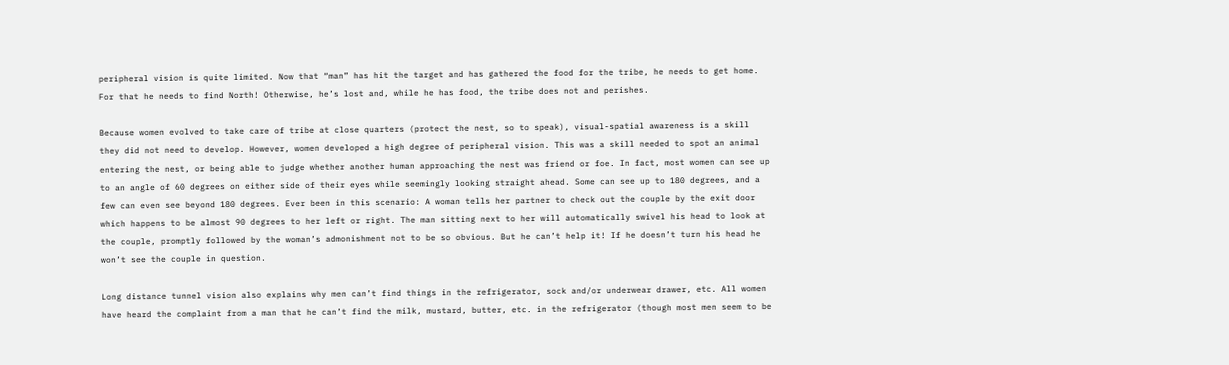peripheral vision is quite limited. Now that “man” has hit the target and has gathered the food for the tribe, he needs to get home. For that he needs to find North! Otherwise, he’s lost and, while he has food, the tribe does not and perishes.

Because women evolved to take care of tribe at close quarters (protect the nest, so to speak), visual-spatial awareness is a skill they did not need to develop. However, women developed a high degree of peripheral vision. This was a skill needed to spot an animal entering the nest, or being able to judge whether another human approaching the nest was friend or foe. In fact, most women can see up to an angle of 60 degrees on either side of their eyes while seemingly looking straight ahead. Some can see up to 180 degrees, and a few can even see beyond 180 degrees. Ever been in this scenario: A woman tells her partner to check out the couple by the exit door which happens to be almost 90 degrees to her left or right. The man sitting next to her will automatically swivel his head to look at the couple, promptly followed by the woman’s admonishment not to be so obvious. But he can’t help it! If he doesn’t turn his head he won’t see the couple in question.

Long distance tunnel vision also explains why men can’t find things in the refrigerator, sock and/or underwear drawer, etc. All women have heard the complaint from a man that he can’t find the milk, mustard, butter, etc. in the refrigerator (though most men seem to be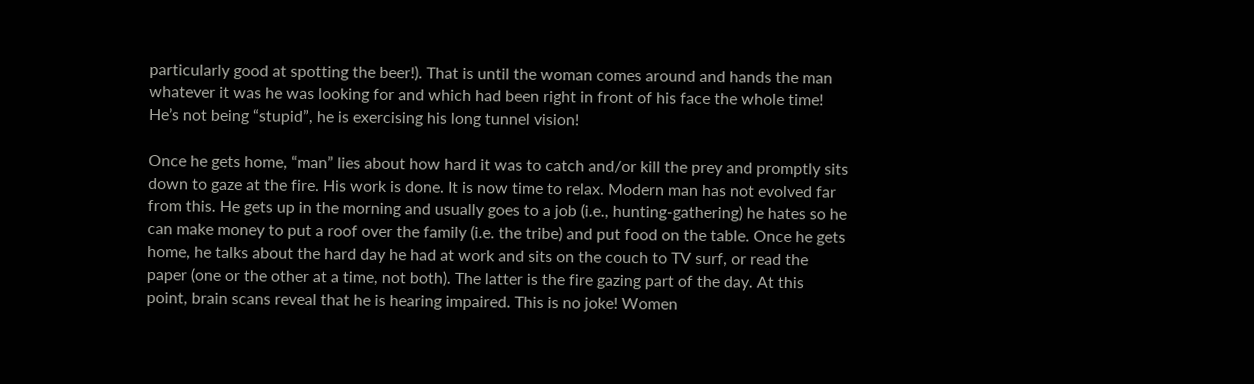particularly good at spotting the beer!). That is until the woman comes around and hands the man whatever it was he was looking for and which had been right in front of his face the whole time! He’s not being “stupid”, he is exercising his long tunnel vision!

Once he gets home, “man” lies about how hard it was to catch and/or kill the prey and promptly sits down to gaze at the fire. His work is done. It is now time to relax. Modern man has not evolved far from this. He gets up in the morning and usually goes to a job (i.e., hunting-gathering) he hates so he can make money to put a roof over the family (i.e. the tribe) and put food on the table. Once he gets home, he talks about the hard day he had at work and sits on the couch to TV surf, or read the paper (one or the other at a time, not both). The latter is the fire gazing part of the day. At this point, brain scans reveal that he is hearing impaired. This is no joke! Women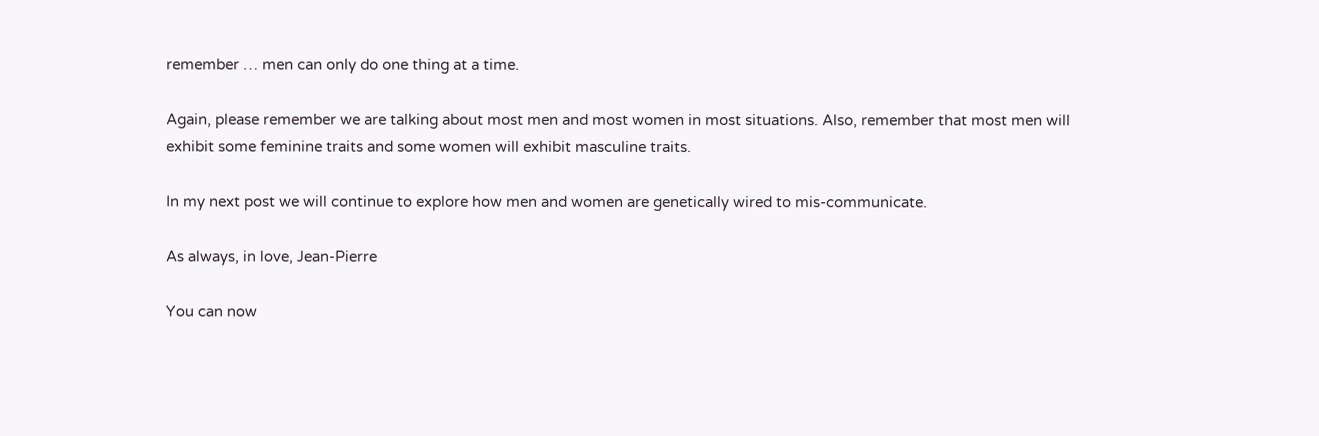remember … men can only do one thing at a time.

Again, please remember we are talking about most men and most women in most situations. Also, remember that most men will exhibit some feminine traits and some women will exhibit masculine traits.

In my next post we will continue to explore how men and women are genetically wired to mis-communicate.

As always, in love, Jean-Pierre

You can now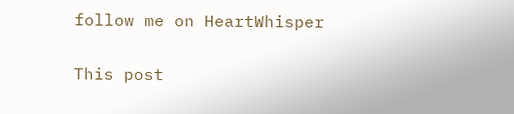follow me on HeartWhisper

This post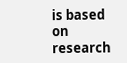is based on research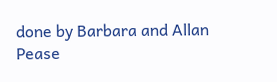done by Barbara and Allan Pease